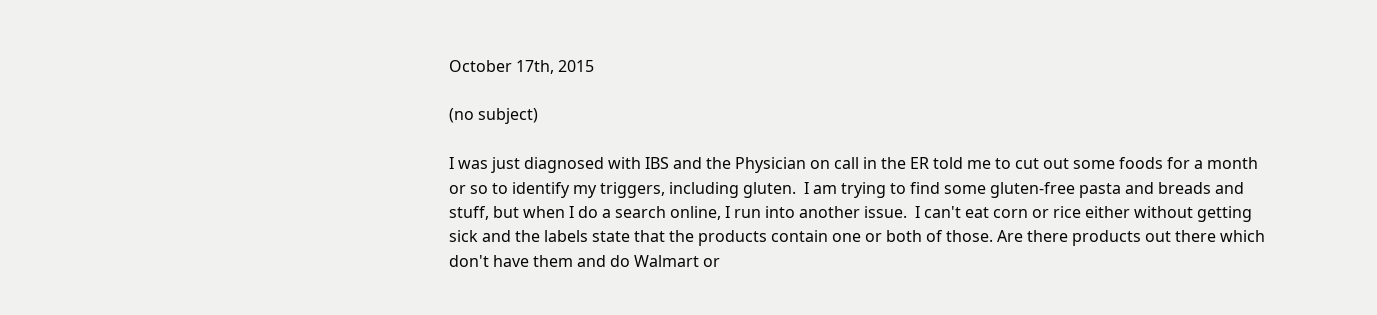October 17th, 2015

(no subject)

I was just diagnosed with IBS and the Physician on call in the ER told me to cut out some foods for a month or so to identify my triggers, including gluten.  I am trying to find some gluten-free pasta and breads and stuff, but when I do a search online, I run into another issue.  I can't eat corn or rice either without getting sick and the labels state that the products contain one or both of those. Are there products out there which don't have them and do Walmart or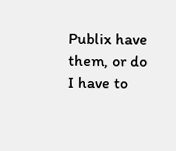Publix have them, or do I have to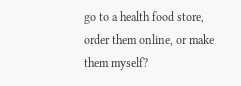go to a health food store, order them online, or make them myself?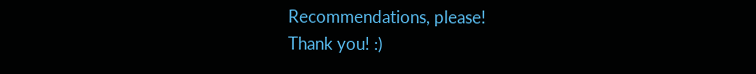Recommendations, please!
Thank you! :)